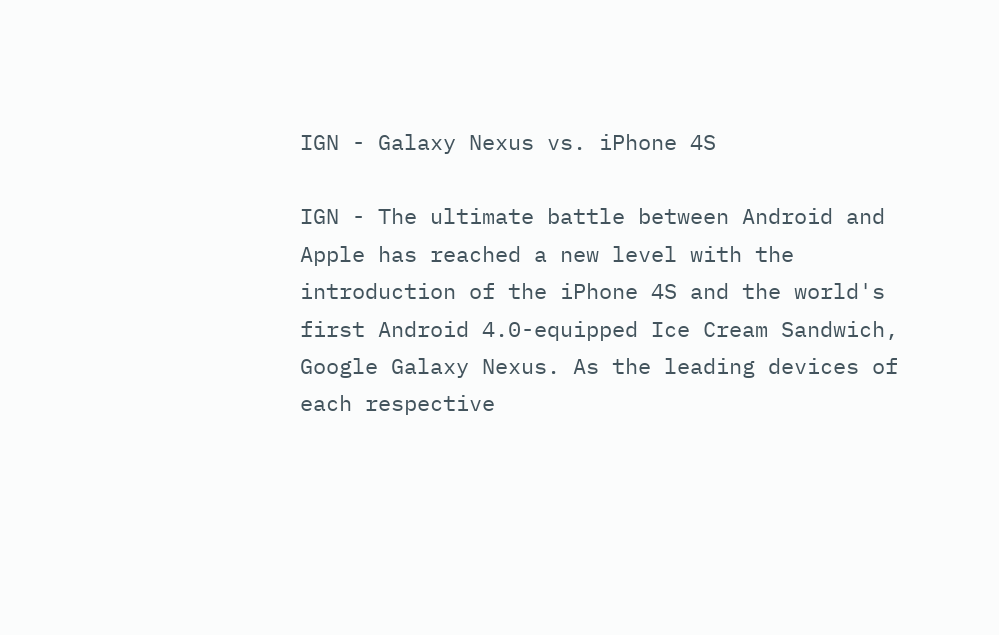IGN - Galaxy Nexus vs. iPhone 4S

IGN - The ultimate battle between Android and Apple has reached a new level with the introduction of the iPhone 4S and the world's first Android 4.0-equipped Ice Cream Sandwich, Google Galaxy Nexus. As the leading devices of each respective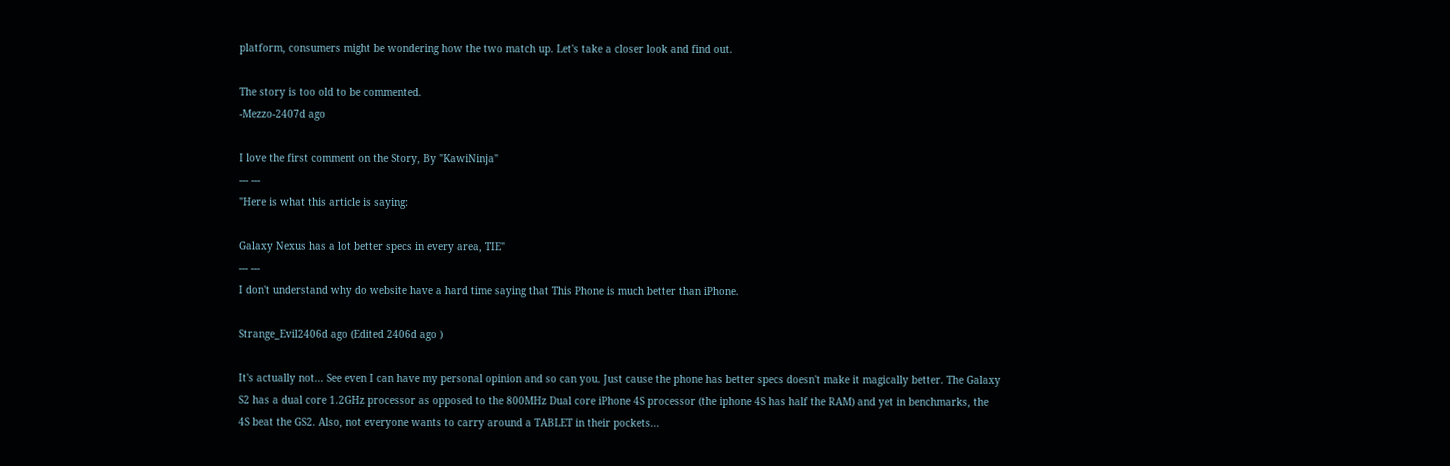platform, consumers might be wondering how the two match up. Let's take a closer look and find out.

The story is too old to be commented.
-Mezzo-2407d ago

I love the first comment on the Story, By "KawiNinja"
--- ---
"Here is what this article is saying:

Galaxy Nexus has a lot better specs in every area, TIE"
--- ---
I don't understand why do website have a hard time saying that This Phone is much better than iPhone.

Strange_Evil2406d ago (Edited 2406d ago )

It's actually not... See even I can have my personal opinion and so can you. Just cause the phone has better specs doesn't make it magically better. The Galaxy S2 has a dual core 1.2GHz processor as opposed to the 800MHz Dual core iPhone 4S processor (the iphone 4S has half the RAM) and yet in benchmarks, the 4S beat the GS2. Also, not everyone wants to carry around a TABLET in their pockets...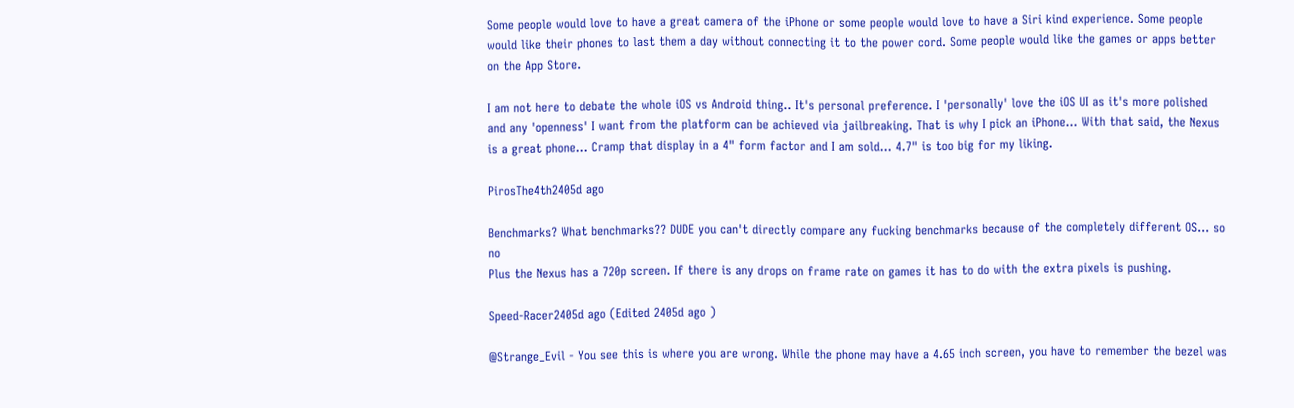Some people would love to have a great camera of the iPhone or some people would love to have a Siri kind experience. Some people would like their phones to last them a day without connecting it to the power cord. Some people would like the games or apps better on the App Store.

I am not here to debate the whole iOS vs Android thing.. It's personal preference. I 'personally' love the iOS UI as it's more polished and any 'openness' I want from the platform can be achieved via jailbreaking. That is why I pick an iPhone... With that said, the Nexus is a great phone... Cramp that display in a 4" form factor and I am sold... 4.7" is too big for my liking.

PirosThe4th2405d ago

Benchmarks? What benchmarks?? DUDE you can't directly compare any fucking benchmarks because of the completely different OS... so no
Plus the Nexus has a 720p screen. If there is any drops on frame rate on games it has to do with the extra pixels is pushing.

Speed-Racer2405d ago (Edited 2405d ago )

@Strange_Evil - You see this is where you are wrong. While the phone may have a 4.65 inch screen, you have to remember the bezel was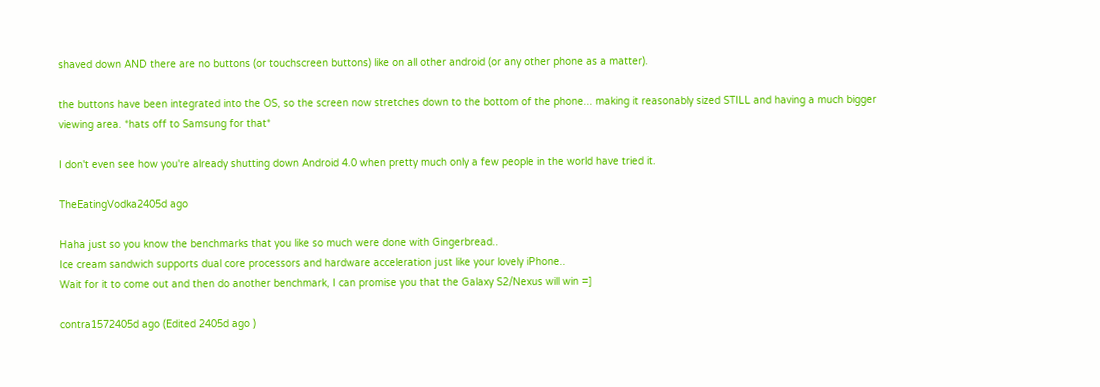shaved down AND there are no buttons (or touchscreen buttons) like on all other android (or any other phone as a matter).

the buttons have been integrated into the OS, so the screen now stretches down to the bottom of the phone... making it reasonably sized STILL and having a much bigger viewing area. *hats off to Samsung for that*

I don't even see how you're already shutting down Android 4.0 when pretty much only a few people in the world have tried it.

TheEatingVodka2405d ago

Haha just so you know the benchmarks that you like so much were done with Gingerbread..
Ice cream sandwich supports dual core processors and hardware acceleration just like your lovely iPhone..
Wait for it to come out and then do another benchmark, I can promise you that the Galaxy S2/Nexus will win =]

contra1572405d ago (Edited 2405d ago )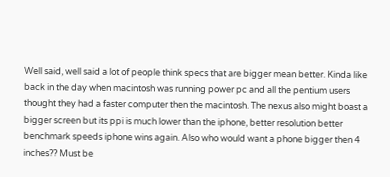Well said, well said a lot of people think specs that are bigger mean better. Kinda like back in the day when macintosh was running power pc and all the pentium users thought they had a faster computer then the macintosh. The nexus also might boast a bigger screen but its ppi is much lower than the iphone, better resolution better benchmark speeds iphone wins again. Also who would want a phone bigger then 4 inches?? Must be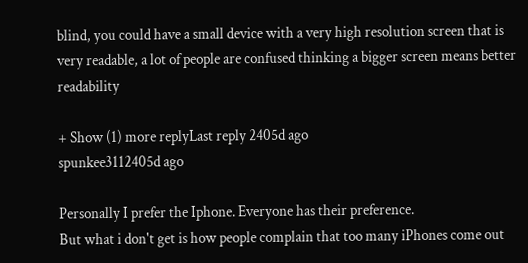blind, you could have a small device with a very high resolution screen that is very readable, a lot of people are confused thinking a bigger screen means better readability

+ Show (1) more replyLast reply 2405d ago
spunkee3112405d ago

Personally I prefer the Iphone. Everyone has their preference.
But what i don't get is how people complain that too many iPhones come out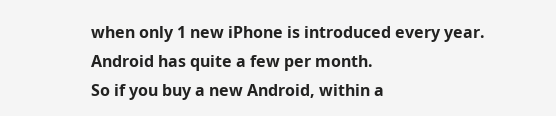when only 1 new iPhone is introduced every year. Android has quite a few per month.
So if you buy a new Android, within a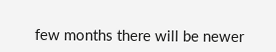few months there will be newer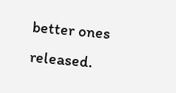better ones released.